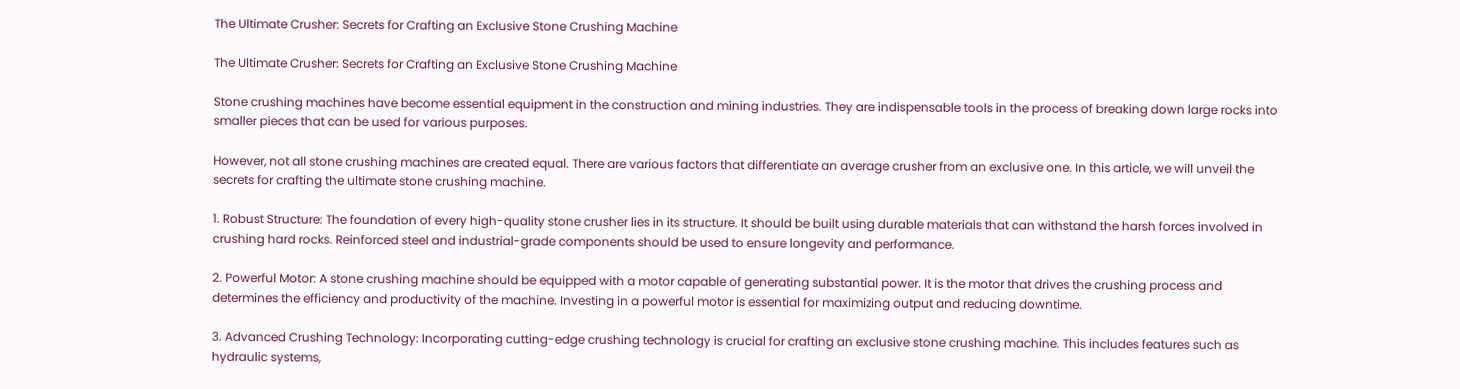The Ultimate Crusher: Secrets for Crafting an Exclusive Stone Crushing Machine

The Ultimate Crusher: Secrets for Crafting an Exclusive Stone Crushing Machine

Stone crushing machines have become essential equipment in the construction and mining industries. They are indispensable tools in the process of breaking down large rocks into smaller pieces that can be used for various purposes.

However, not all stone crushing machines are created equal. There are various factors that differentiate an average crusher from an exclusive one. In this article, we will unveil the secrets for crafting the ultimate stone crushing machine.

1. Robust Structure: The foundation of every high-quality stone crusher lies in its structure. It should be built using durable materials that can withstand the harsh forces involved in crushing hard rocks. Reinforced steel and industrial-grade components should be used to ensure longevity and performance.

2. Powerful Motor: A stone crushing machine should be equipped with a motor capable of generating substantial power. It is the motor that drives the crushing process and determines the efficiency and productivity of the machine. Investing in a powerful motor is essential for maximizing output and reducing downtime.

3. Advanced Crushing Technology: Incorporating cutting-edge crushing technology is crucial for crafting an exclusive stone crushing machine. This includes features such as hydraulic systems,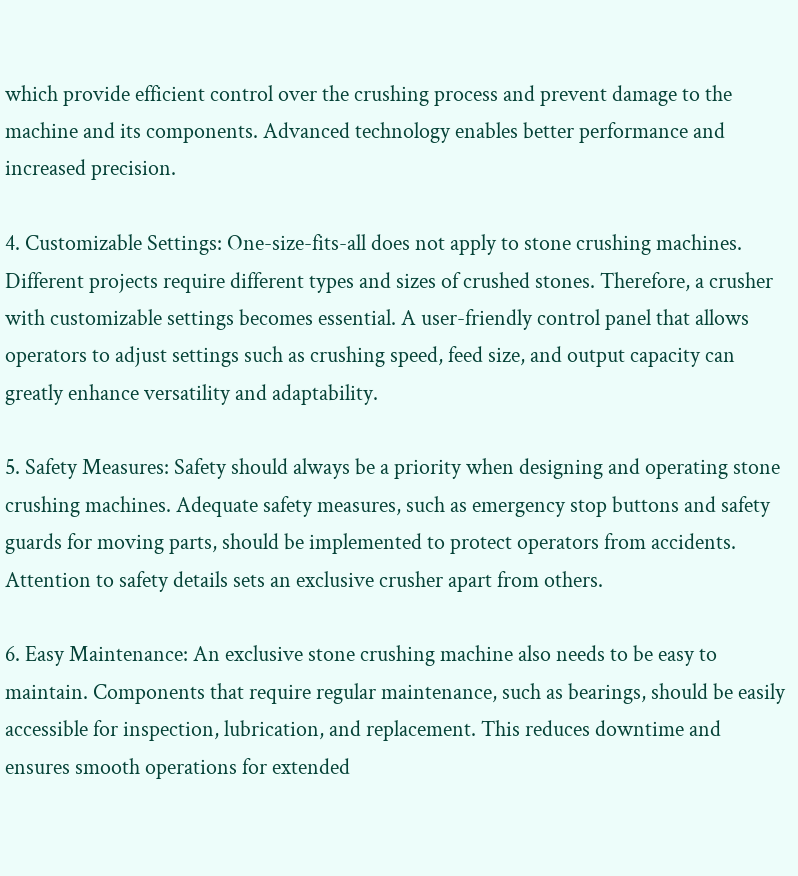which provide efficient control over the crushing process and prevent damage to the machine and its components. Advanced technology enables better performance and increased precision.

4. Customizable Settings: One-size-fits-all does not apply to stone crushing machines. Different projects require different types and sizes of crushed stones. Therefore, a crusher with customizable settings becomes essential. A user-friendly control panel that allows operators to adjust settings such as crushing speed, feed size, and output capacity can greatly enhance versatility and adaptability.

5. Safety Measures: Safety should always be a priority when designing and operating stone crushing machines. Adequate safety measures, such as emergency stop buttons and safety guards for moving parts, should be implemented to protect operators from accidents. Attention to safety details sets an exclusive crusher apart from others.

6. Easy Maintenance: An exclusive stone crushing machine also needs to be easy to maintain. Components that require regular maintenance, such as bearings, should be easily accessible for inspection, lubrication, and replacement. This reduces downtime and ensures smooth operations for extended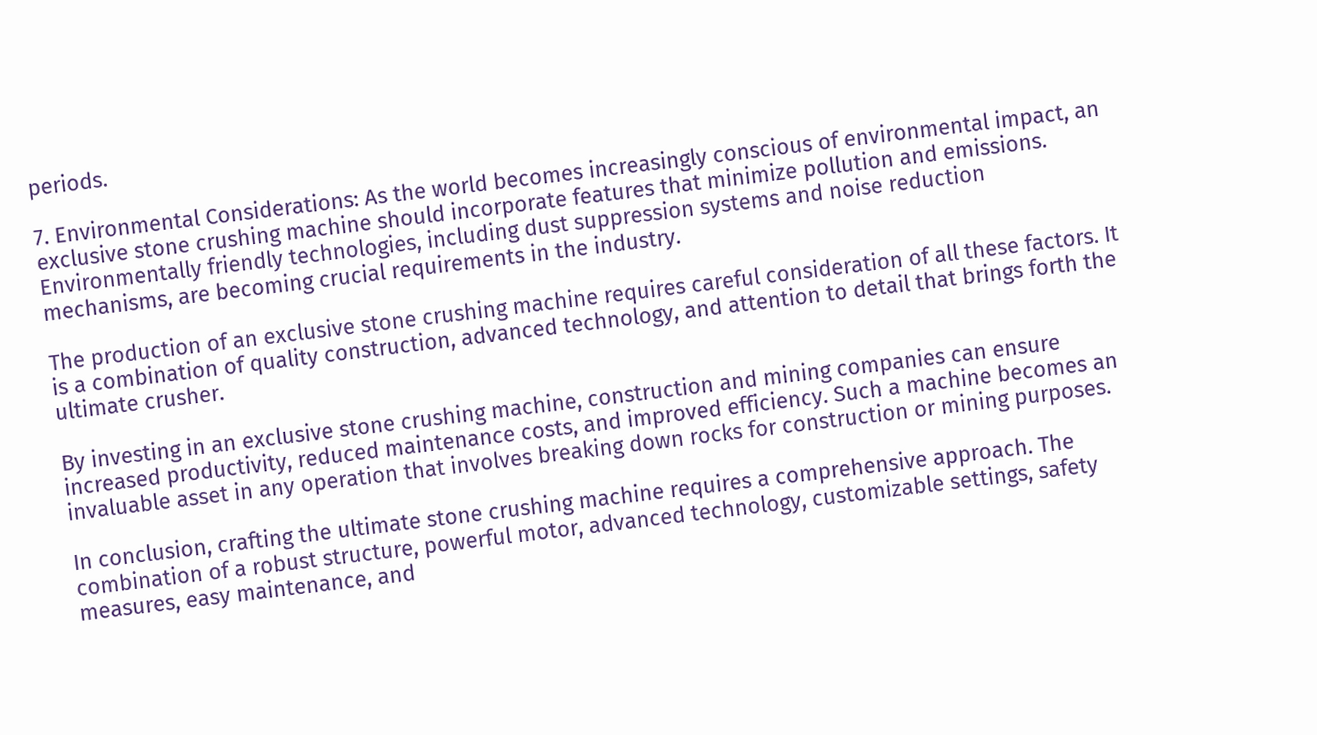periods.

7. Environmental Considerations: As the world becomes increasingly conscious of environmental impact, an exclusive stone crushing machine should incorporate features that minimize pollution and emissions. Environmentally friendly technologies, including dust suppression systems and noise reduction mechanisms, are becoming crucial requirements in the industry.

The production of an exclusive stone crushing machine requires careful consideration of all these factors. It is a combination of quality construction, advanced technology, and attention to detail that brings forth the ultimate crusher.

By investing in an exclusive stone crushing machine, construction and mining companies can ensure increased productivity, reduced maintenance costs, and improved efficiency. Such a machine becomes an invaluable asset in any operation that involves breaking down rocks for construction or mining purposes.

In conclusion, crafting the ultimate stone crushing machine requires a comprehensive approach. The combination of a robust structure, powerful motor, advanced technology, customizable settings, safety measures, easy maintenance, and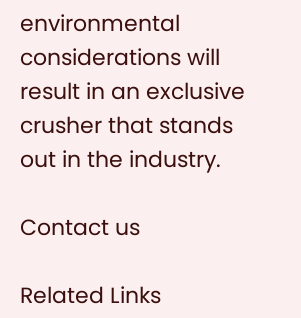environmental considerations will result in an exclusive crusher that stands out in the industry.

Contact us

Related Links